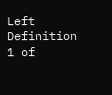Left Definition 1 of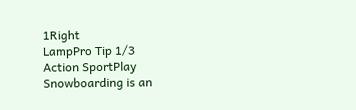1Right
LampPro Tip 1/3
Action SportPlay
Snowboarding is an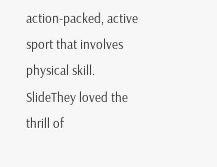action-packed, active sport that involves physical skill. SlideThey loved the thrill of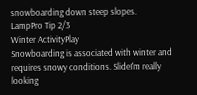snowboarding down steep slopes.
LampPro Tip 2/3
Winter ActivityPlay
Snowboarding is associated with winter and requires snowy conditions. SlideI'm really looking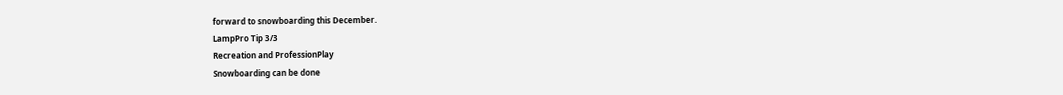forward to snowboarding this December.
LampPro Tip 3/3
Recreation and ProfessionPlay
Snowboarding can be done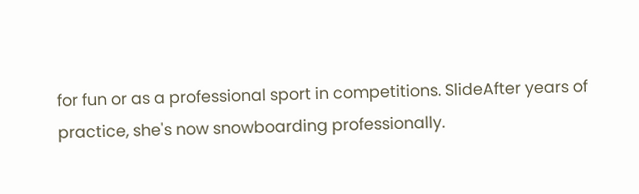for fun or as a professional sport in competitions. SlideAfter years of practice, she's now snowboarding professionally.